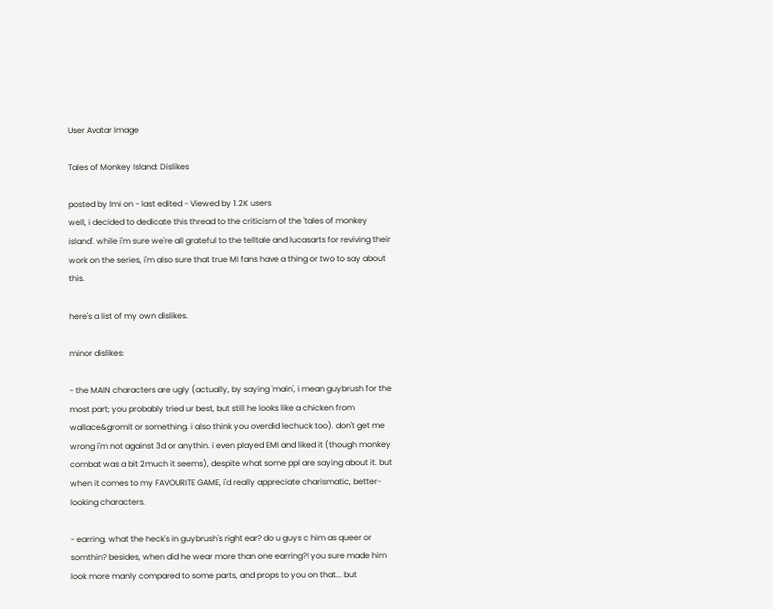User Avatar Image

Tales of Monkey Island: Dislikes

posted by lmi on - last edited - Viewed by 1.2K users
well, i decided to dedicate this thread to the criticism of the 'tales of monkey island'. while i'm sure we're all grateful to the telltale and lucasarts for reviving their work on the series, i'm also sure that true MI fans have a thing or two to say about this.

here's a list of my own dislikes.

minor dislikes:

- the MAIN characters are ugly (actually, by saying 'main', i mean guybrush for the most part; you probably tried ur best, but still he looks like a chicken from wallace&gromit or something. i also think you overdid lechuck too). don't get me wrong i'm not against 3d or anythin. i even played EMI and liked it (though monkey combat was a bit 2much it seems), despite what some ppl are saying about it. but when it comes to my FAVOURITE GAME, i'd really appreciate charismatic, better-looking characters.

- earring. what the heck's in guybrush's right ear? do u guys c him as queer or somthin? besides, when did he wear more than one earring?! you sure made him look more manly compared to some parts, and props to you on that... but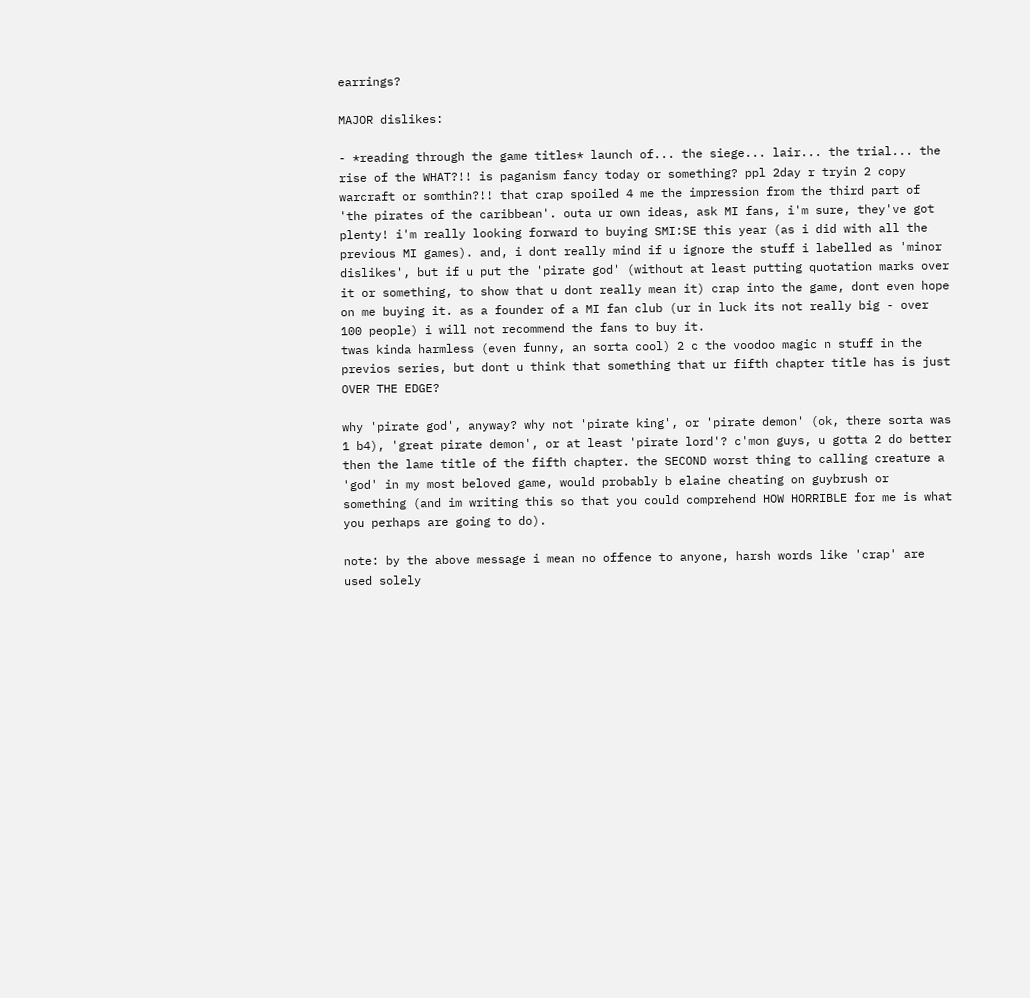earrings?

MAJOR dislikes:

- *reading through the game titles* launch of... the siege... lair... the trial... the rise of the WHAT?!! is paganism fancy today or something? ppl 2day r tryin 2 copy warcraft or somthin?!! that crap spoiled 4 me the impression from the third part of 'the pirates of the caribbean'. outa ur own ideas, ask MI fans, i'm sure, they've got plenty! i'm really looking forward to buying SMI:SE this year (as i did with all the previous MI games). and, i dont really mind if u ignore the stuff i labelled as 'minor dislikes', but if u put the 'pirate god' (without at least putting quotation marks over it or something, to show that u dont really mean it) crap into the game, dont even hope on me buying it. as a founder of a MI fan club (ur in luck its not really big - over 100 people) i will not recommend the fans to buy it.
twas kinda harmless (even funny, an sorta cool) 2 c the voodoo magic n stuff in the previos series, but dont u think that something that ur fifth chapter title has is just OVER THE EDGE?

why 'pirate god', anyway? why not 'pirate king', or 'pirate demon' (ok, there sorta was 1 b4), 'great pirate demon', or at least 'pirate lord'? c'mon guys, u gotta 2 do better then the lame title of the fifth chapter. the SECOND worst thing to calling creature a 'god' in my most beloved game, would probably b elaine cheating on guybrush or something (and im writing this so that you could comprehend HOW HORRIBLE for me is what you perhaps are going to do).

note: by the above message i mean no offence to anyone, harsh words like 'crap' are used solely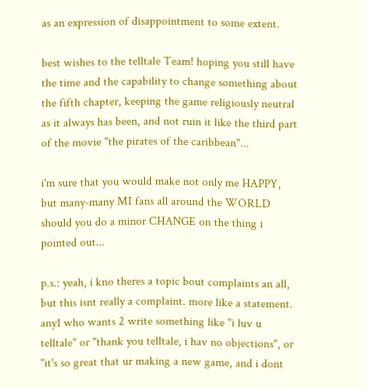as an expression of disappointment to some extent.

best wishes to the telltale Team! hoping you still have the time and the capability to change something about the fifth chapter, keeping the game religiously neutral as it always has been, and not ruin it like the third part of the movie "the pirates of the caribbean"...

i'm sure that you would make not only me HAPPY, but many-many MI fans all around the WORLD should you do a minor CHANGE on the thing i pointed out...

p.s.: yeah, i kno theres a topic bout complaints an all, but this isnt really a complaint. more like a statement. any1 who wants 2 write something like "i luv u telltale" or "thank you telltale, i hav no objections", or "it's so great that ur making a new game, and i dont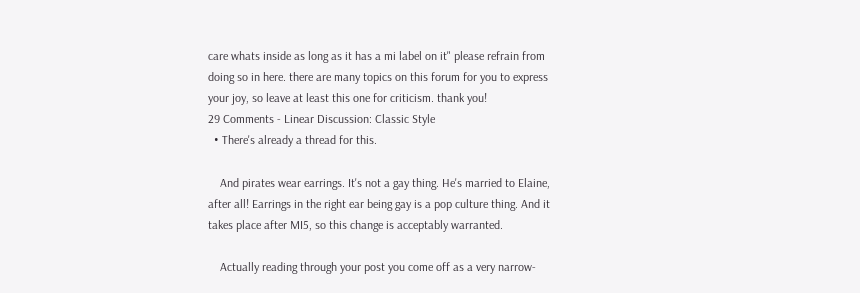care whats inside as long as it has a mi label on it" please refrain from doing so in here. there are many topics on this forum for you to express your joy, so leave at least this one for criticism. thank you!
29 Comments - Linear Discussion: Classic Style
  • There's already a thread for this.

    And pirates wear earrings. It's not a gay thing. He's married to Elaine, after all! Earrings in the right ear being gay is a pop culture thing. And it takes place after MI5, so this change is acceptably warranted.

    Actually reading through your post you come off as a very narrow-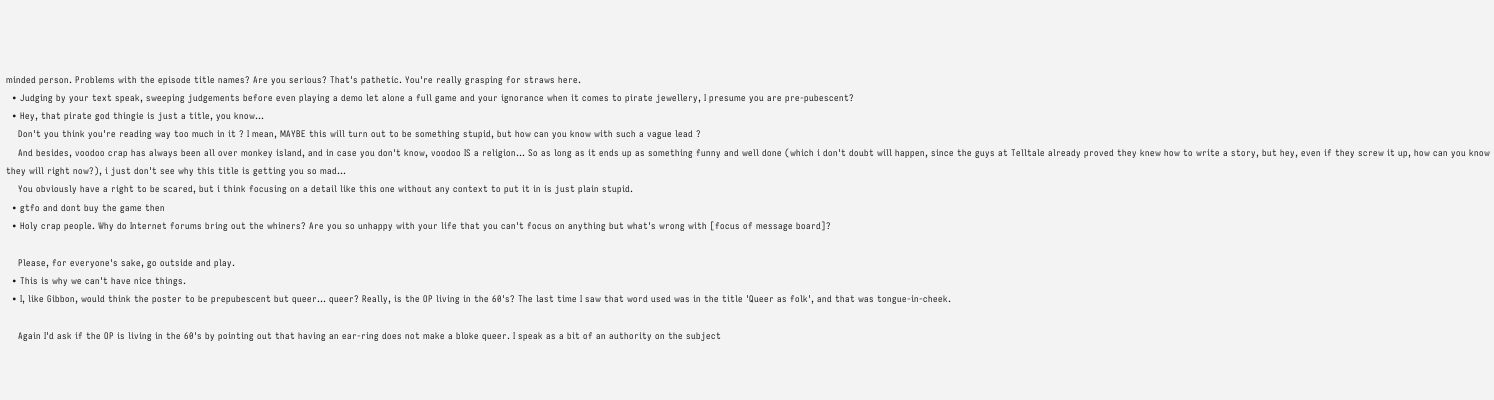minded person. Problems with the episode title names? Are you serious? That's pathetic. You're really grasping for straws here.
  • Judging by your text speak, sweeping judgements before even playing a demo let alone a full game and your ignorance when it comes to pirate jewellery, I presume you are pre-pubescent?
  • Hey, that pirate god thingie is just a title, you know...
    Don't you think you're reading way too much in it ? I mean, MAYBE this will turn out to be something stupid, but how can you know with such a vague lead ?
    And besides, voodoo crap has always been all over monkey island, and in case you don't know, voodoo IS a religion... So as long as it ends up as something funny and well done (which i don't doubt will happen, since the guys at Telltale already proved they knew how to write a story, but hey, even if they screw it up, how can you know they will right now?), i just don't see why this title is getting you so mad...
    You obviously have a right to be scared, but i think focusing on a detail like this one without any context to put it in is just plain stupid.
  • gtfo and dont buy the game then
  • Holy crap people. Why do Internet forums bring out the whiners? Are you so unhappy with your life that you can't focus on anything but what's wrong with [focus of message board]?

    Please, for everyone's sake, go outside and play.
  • This is why we can't have nice things.
  • I, like Gibbon, would think the poster to be prepubescent but queer... queer? Really, is the OP living in the 60's? The last time I saw that word used was in the title 'Queer as folk', and that was tongue-in-cheek.

    Again I'd ask if the OP is living in the 60's by pointing out that having an ear-ring does not make a bloke queer. I speak as a bit of an authority on the subject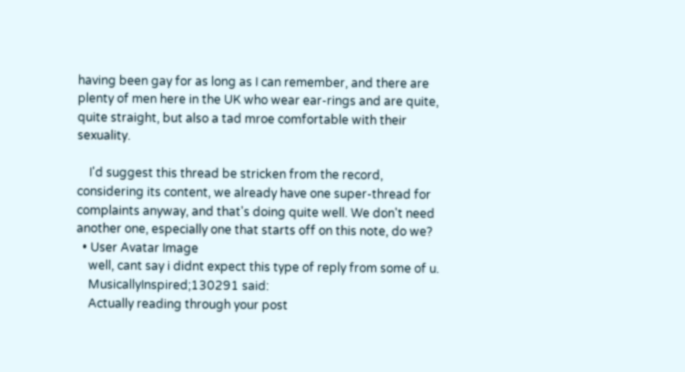having been gay for as long as I can remember, and there are plenty of men here in the UK who wear ear-rings and are quite, quite straight, but also a tad mroe comfortable with their sexuality.

    I'd suggest this thread be stricken from the record, considering its content, we already have one super-thread for complaints anyway, and that's doing quite well. We don't need another one, especially one that starts off on this note, do we?
  • User Avatar Image
    well, cant say i didnt expect this type of reply from some of u.
    MusicallyInspired;130291 said:
    Actually reading through your post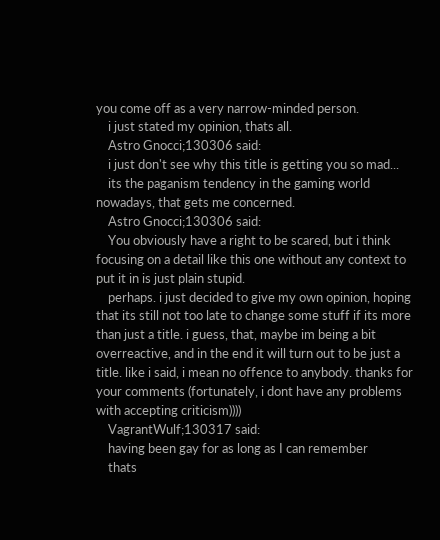you come off as a very narrow-minded person.
    i just stated my opinion, thats all.
    Astro Gnocci;130306 said:
    i just don't see why this title is getting you so mad...
    its the paganism tendency in the gaming world nowadays, that gets me concerned.
    Astro Gnocci;130306 said:
    You obviously have a right to be scared, but i think focusing on a detail like this one without any context to put it in is just plain stupid.
    perhaps. i just decided to give my own opinion, hoping that its still not too late to change some stuff if its more than just a title. i guess, that, maybe im being a bit overreactive, and in the end it will turn out to be just a title. like i said, i mean no offence to anybody. thanks for your comments (fortunately, i dont have any problems with accepting criticism))))
    VagrantWulf;130317 said:
    having been gay for as long as I can remember
    thats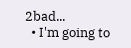2bad...
  • I'm going to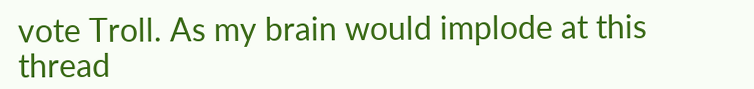vote Troll. As my brain would implode at this thread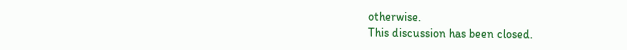otherwise.
This discussion has been closed.